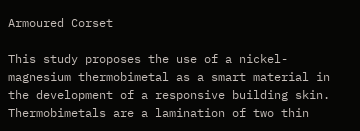Armoured Corset

This study proposes the use of a nickel-magnesium thermobimetal as a smart material in the development of a responsive building skin. Thermobimetals are a lamination of two thin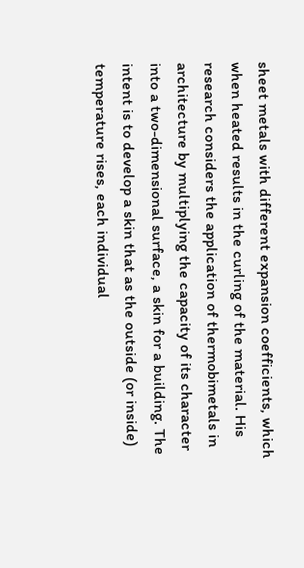sheet metals with different expansion coefficients, which when heated results in the curling of the material. His research considers the application of thermobimetals in architecture by multiplying the capacity of its character into a two-dimensional surface, a skin for a building. The intent is to develop a skin that as the outside (or inside) temperature rises, each individual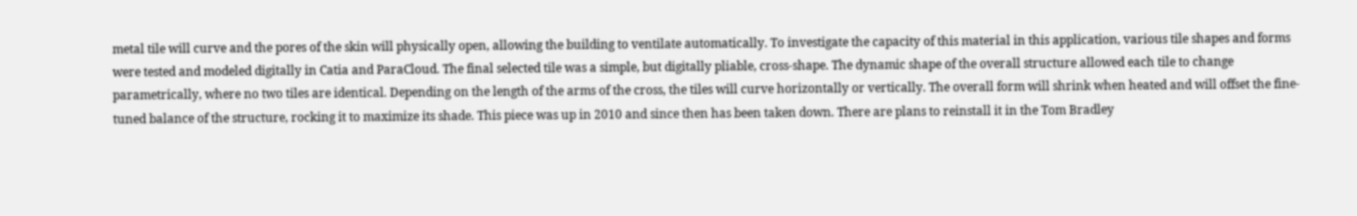metal tile will curve and the pores of the skin will physically open, allowing the building to ventilate automatically. To investigate the capacity of this material in this application, various tile shapes and forms were tested and modeled digitally in Catia and ParaCloud. The final selected tile was a simple, but digitally pliable, cross-shape. The dynamic shape of the overall structure allowed each tile to change parametrically, where no two tiles are identical. Depending on the length of the arms of the cross, the tiles will curve horizontally or vertically. The overall form will shrink when heated and will offset the fine-tuned balance of the structure, rocking it to maximize its shade. This piece was up in 2010 and since then has been taken down. There are plans to reinstall it in the Tom Bradley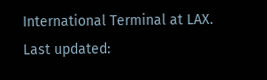International Terminal at LAX.
Last updated: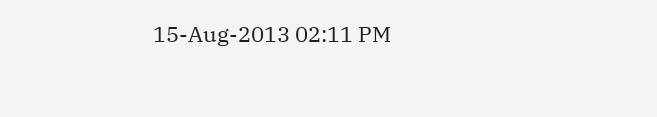15-Aug-2013 02:11 PM